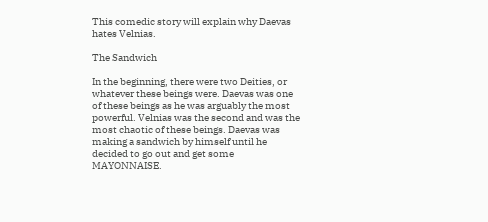This comedic story will explain why Daevas hates Velnias.

The Sandwich

In the beginning, there were two Deities, or whatever these beings were. Daevas was one of these beings as he was arguably the most powerful. Velnias was the second and was the most chaotic of these beings. Daevas was making a sandwich by himself until he decided to go out and get some MAYONNAISE.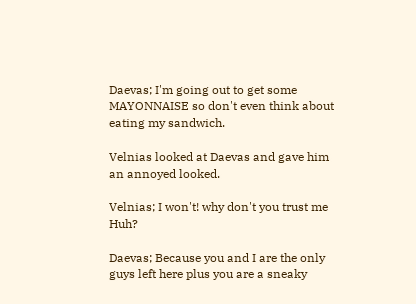Daevas; I'm going out to get some MAYONNAISE so don't even think about eating my sandwich.

Velnias looked at Daevas and gave him an annoyed looked.

Velnias; I won't! why don't you trust me Huh?

Daevas; Because you and I are the only guys left here plus you are a sneaky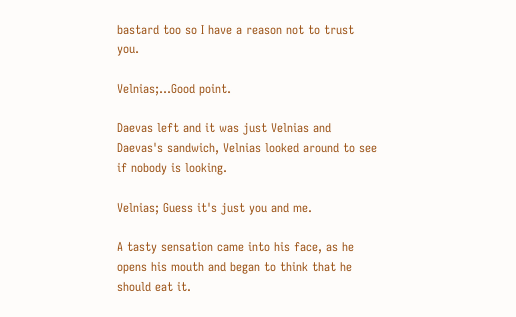bastard too so I have a reason not to trust you.

Velnias;...Good point.

Daevas left and it was just Velnias and Daevas's sandwich, Velnias looked around to see if nobody is looking.

Velnias; Guess it's just you and me.

A tasty sensation came into his face, as he opens his mouth and began to think that he should eat it.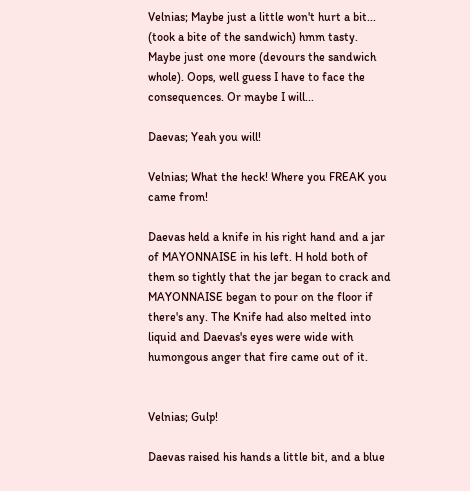Velnias; Maybe just a little won't hurt a bit... (took a bite of the sandwich) hmm tasty. Maybe just one more (devours the sandwich whole). Oops, well guess I have to face the consequences. Or maybe I will...

Daevas; Yeah you will!

Velnias; What the heck! Where you FREAK you came from!

Daevas held a knife in his right hand and a jar of MAYONNAISE in his left. H hold both of them so tightly that the jar began to crack and MAYONNAISE began to pour on the floor if there's any. The Knife had also melted into liquid and Daevas's eyes were wide with humongous anger that fire came out of it.


Velnias; Gulp!

Daevas raised his hands a little bit, and a blue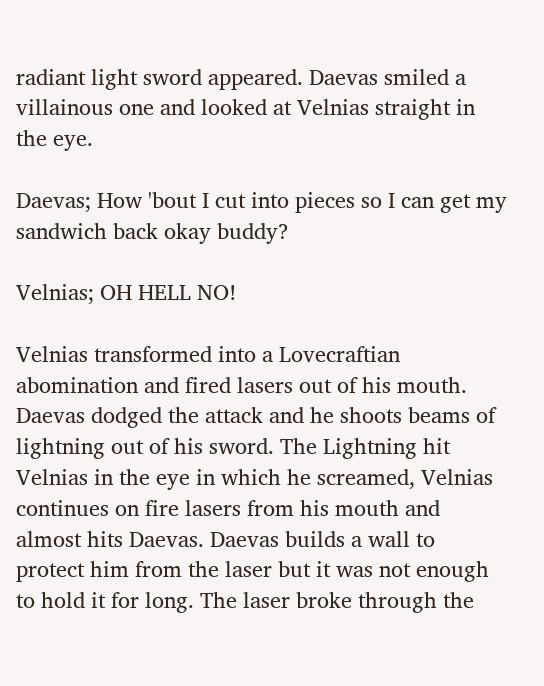radiant light sword appeared. Daevas smiled a villainous one and looked at Velnias straight in the eye.

Daevas; How 'bout I cut into pieces so I can get my sandwich back okay buddy?

Velnias; OH HELL NO!

Velnias transformed into a Lovecraftian abomination and fired lasers out of his mouth. Daevas dodged the attack and he shoots beams of lightning out of his sword. The Lightning hit Velnias in the eye in which he screamed, Velnias continues on fire lasers from his mouth and almost hits Daevas. Daevas builds a wall to protect him from the laser but it was not enough to hold it for long. The laser broke through the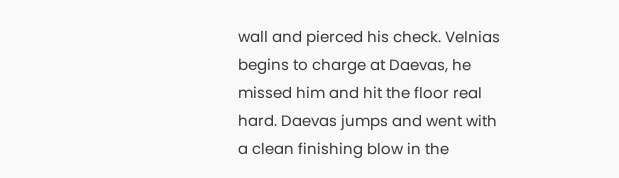wall and pierced his check. Velnias begins to charge at Daevas, he missed him and hit the floor real hard. Daevas jumps and went with a clean finishing blow in the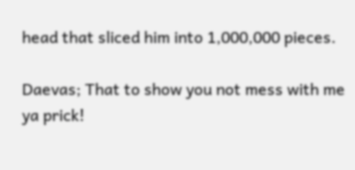head that sliced him into 1,000,000 pieces.

Daevas; That to show you not mess with me ya prick!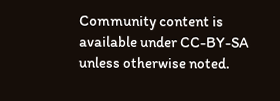Community content is available under CC-BY-SA unless otherwise noted.